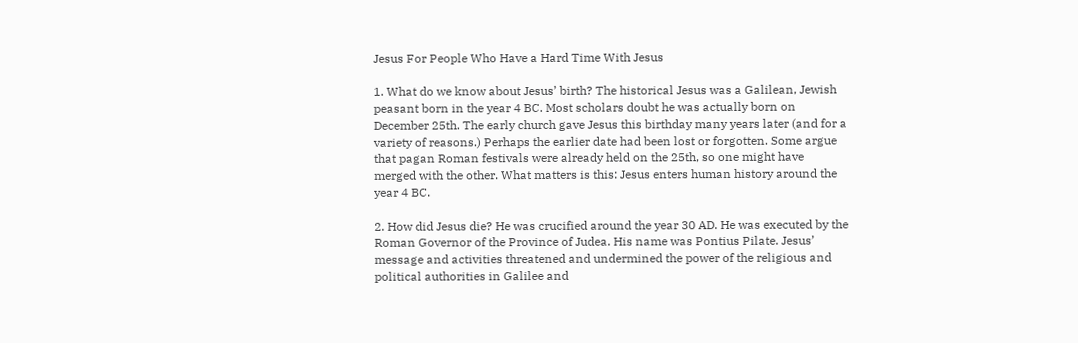Jesus For People Who Have a Hard Time With Jesus

1. What do we know about Jesus’ birth? The historical Jesus was a Galilean, Jewish peasant born in the year 4 BC. Most scholars doubt he was actually born on December 25th. The early church gave Jesus this birthday many years later (and for a variety of reasons.) Perhaps the earlier date had been lost or forgotten. Some argue that pagan Roman festivals were already held on the 25th, so one might have merged with the other. What matters is this: Jesus enters human history around the year 4 BC.

2. How did Jesus die? He was crucified around the year 30 AD. He was executed by the Roman Governor of the Province of Judea. His name was Pontius Pilate. Jesus’ message and activities threatened and undermined the power of the religious and political authorities in Galilee and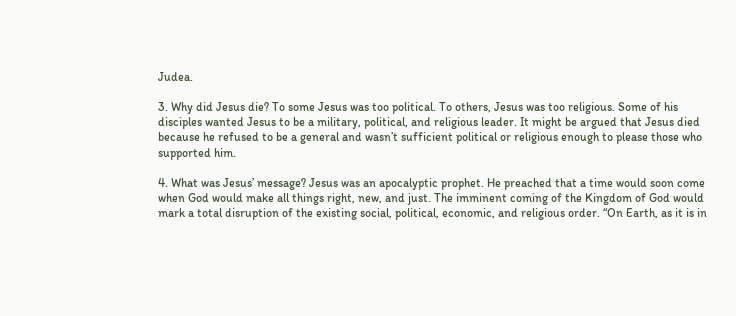Judea.

3. Why did Jesus die? To some Jesus was too political. To others, Jesus was too religious. Some of his disciples wanted Jesus to be a military, political, and religious leader. It might be argued that Jesus died because he refused to be a general and wasn’t sufficient political or religious enough to please those who supported him.

4. What was Jesus’ message? Jesus was an apocalyptic prophet. He preached that a time would soon come when God would make all things right, new, and just. The imminent coming of the Kingdom of God would mark a total disruption of the existing social, political, economic, and religious order. “On Earth, as it is in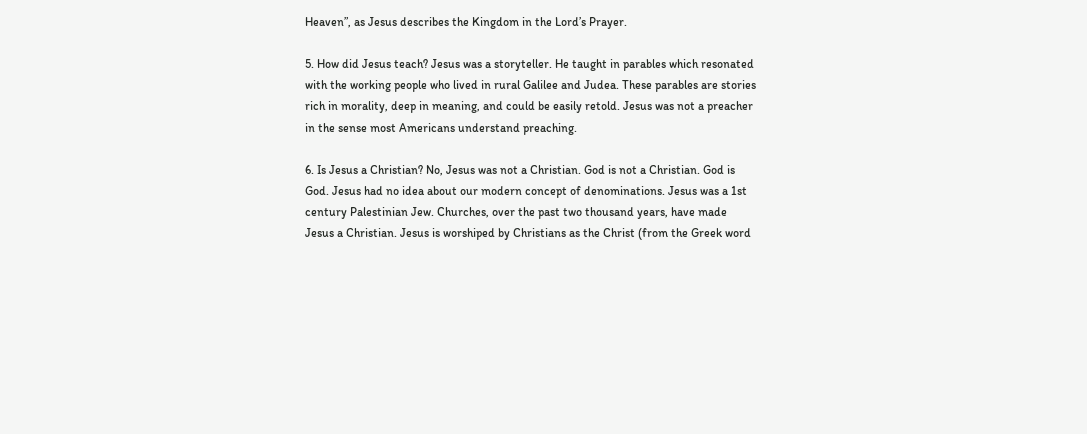Heaven”, as Jesus describes the Kingdom in the Lord’s Prayer.

5. How did Jesus teach? Jesus was a storyteller. He taught in parables which resonated with the working people who lived in rural Galilee and Judea. These parables are stories rich in morality, deep in meaning, and could be easily retold. Jesus was not a preacher in the sense most Americans understand preaching.

6. Is Jesus a Christian? No, Jesus was not a Christian. God is not a Christian. God is God. Jesus had no idea about our modern concept of denominations. Jesus was a 1st century Palestinian Jew. Churches, over the past two thousand years, have made Jesus a Christian. Jesus is worshiped by Christians as the Christ (from the Greek word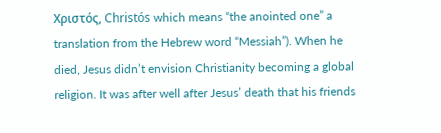Χριστός, Christós which means “the anointed one” a translation from the Hebrew word “Messiah”). When he died, Jesus didn’t envision Christianity becoming a global religion. It was after well after Jesus’ death that his friends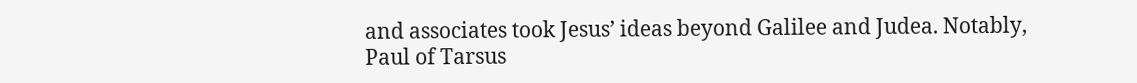and associates took Jesus’ ideas beyond Galilee and Judea. Notably, Paul of Tarsus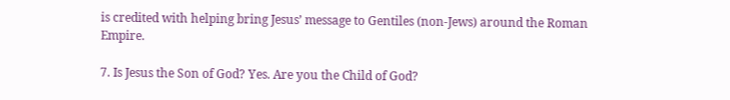is credited with helping bring Jesus’ message to Gentiles (non-Jews) around the Roman Empire.

7. Is Jesus the Son of God? Yes. Are you the Child of God?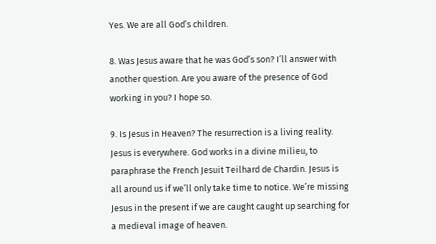Yes. We are all God’s children.

8. Was Jesus aware that he was God’s son? I’ll answer with another question. Are you aware of the presence of God working in you? I hope so.

9. Is Jesus in Heaven? The resurrection is a living reality. Jesus is everywhere. God works in a divine milieu, to paraphrase the French Jesuit Teilhard de Chardin. Jesus is all around us if we’ll only take time to notice. We’re missing Jesus in the present if we are caught caught up searching for a medieval image of heaven.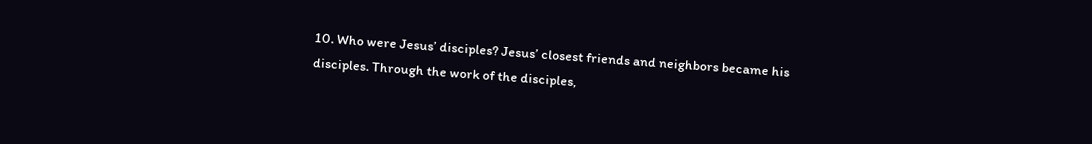10. Who were Jesus’ disciples? Jesus’ closest friends and neighbors became his disciples. Through the work of the disciples,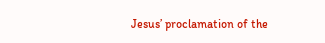Jesus’ proclamation of the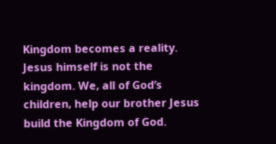Kingdom becomes a reality. Jesus himself is not the kingdom. We, all of God’s children, help our brother Jesus build the Kingdom of God.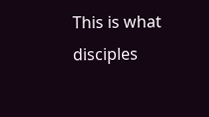This is what disciples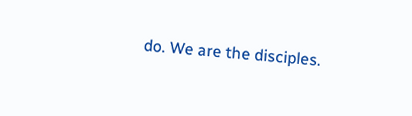do. We are the disciples.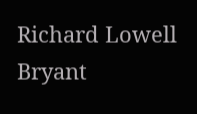Richard Lowell Bryant